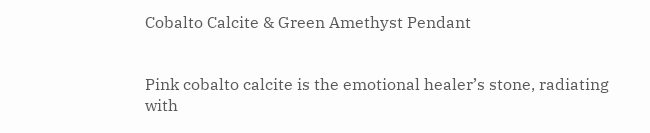Cobalto Calcite & Green Amethyst Pendant


Pink cobalto calcite is the emotional healer’s stone, radiating with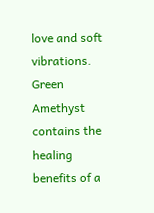love and soft vibrations. Green Amethyst contains the healing benefits of a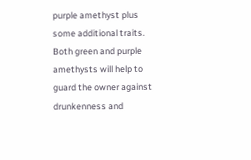purple amethyst plus some additional traits. Both green and purple amethysts will help to guard the owner against drunkenness and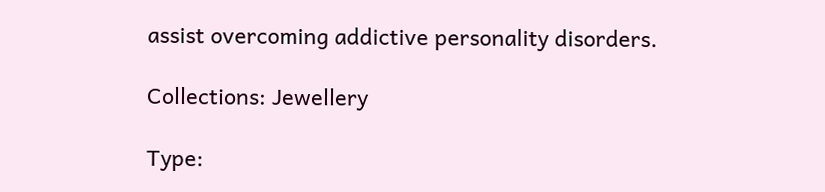assist overcoming addictive personality disorders.

Collections: Jewellery

Type: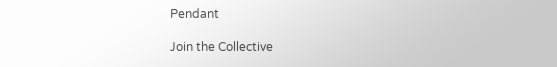Pendant

Join the Collective